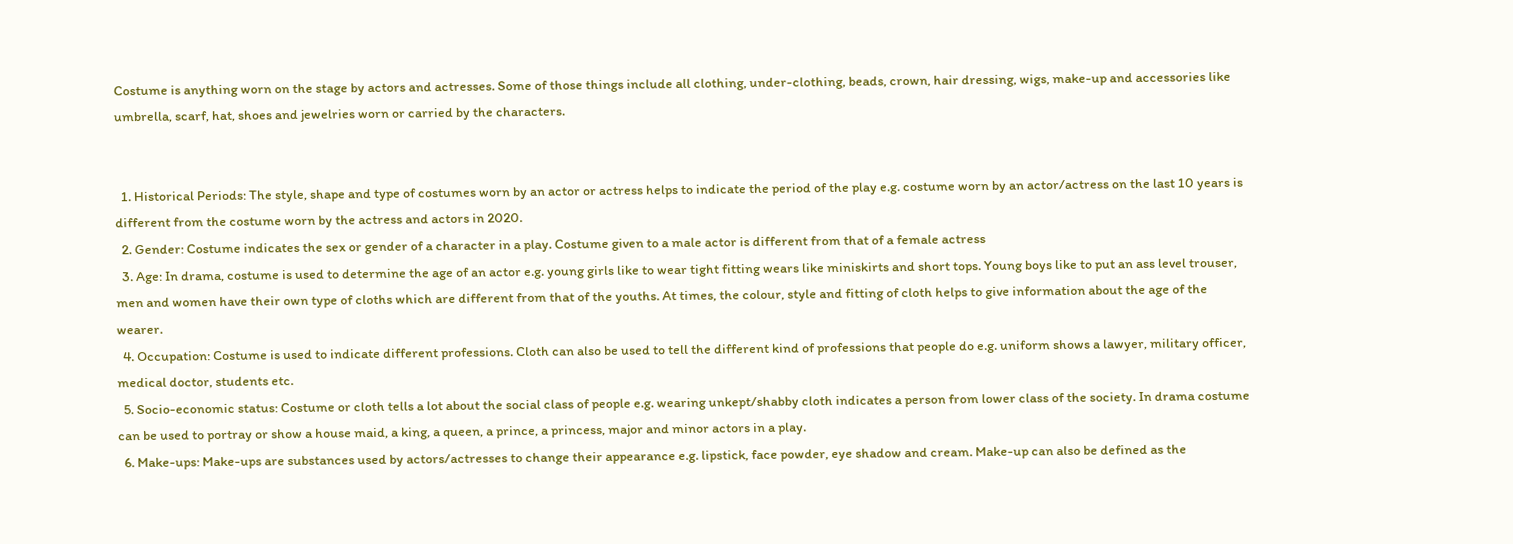Costume is anything worn on the stage by actors and actresses. Some of those things include all clothing, under-clothing, beads, crown, hair dressing, wigs, make-up and accessories like umbrella, scarf, hat, shoes and jewelries worn or carried by the characters.


  1. Historical Periods: The style, shape and type of costumes worn by an actor or actress helps to indicate the period of the play e.g. costume worn by an actor/actress on the last 10 years is different from the costume worn by the actress and actors in 2020.
  2. Gender: Costume indicates the sex or gender of a character in a play. Costume given to a male actor is different from that of a female actress
  3. Age: In drama, costume is used to determine the age of an actor e.g. young girls like to wear tight fitting wears like miniskirts and short tops. Young boys like to put an ass level trouser, men and women have their own type of cloths which are different from that of the youths. At times, the colour, style and fitting of cloth helps to give information about the age of the wearer.
  4. Occupation: Costume is used to indicate different professions. Cloth can also be used to tell the different kind of professions that people do e.g. uniform shows a lawyer, military officer, medical doctor, students etc.
  5. Socio-economic status: Costume or cloth tells a lot about the social class of people e.g. wearing unkept/shabby cloth indicates a person from lower class of the society. In drama costume can be used to portray or show a house maid, a king, a queen, a prince, a princess, major and minor actors in a play.
  6. Make-ups: Make-ups are substances used by actors/actresses to change their appearance e.g. lipstick, face powder, eye shadow and cream. Make-up can also be defined as the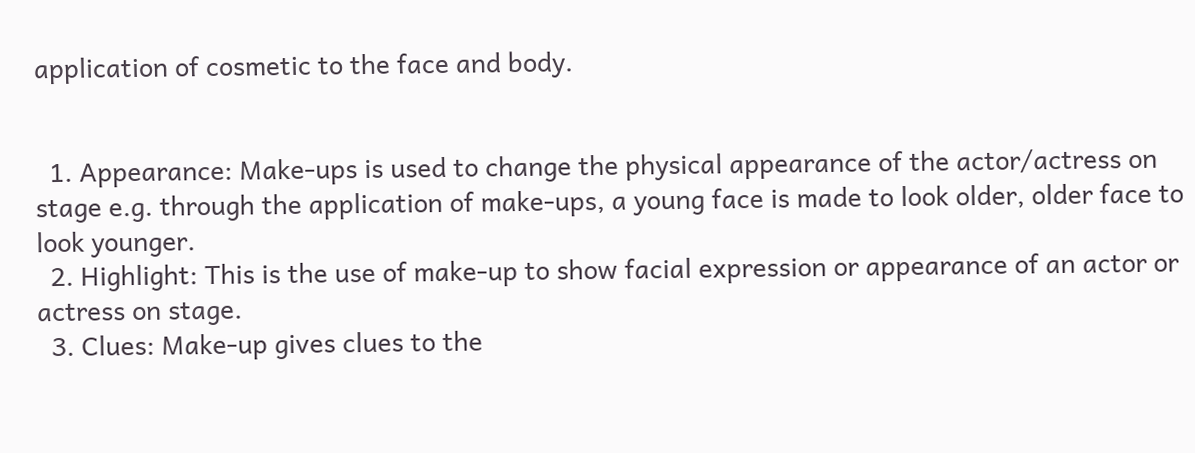application of cosmetic to the face and body.


  1. Appearance: Make-ups is used to change the physical appearance of the actor/actress on stage e.g. through the application of make-ups, a young face is made to look older, older face to look younger.
  2. Highlight: This is the use of make-up to show facial expression or appearance of an actor or actress on stage.
  3. Clues: Make-up gives clues to the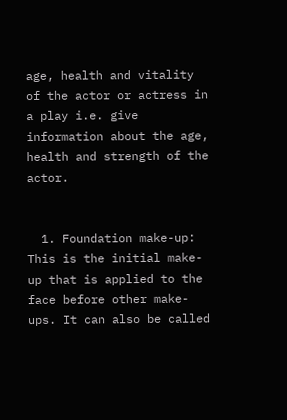age, health and vitality of the actor or actress in a play i.e. give information about the age, health and strength of the actor.


  1. Foundation make-up: This is the initial make-up that is applied to the face before other make-ups. It can also be called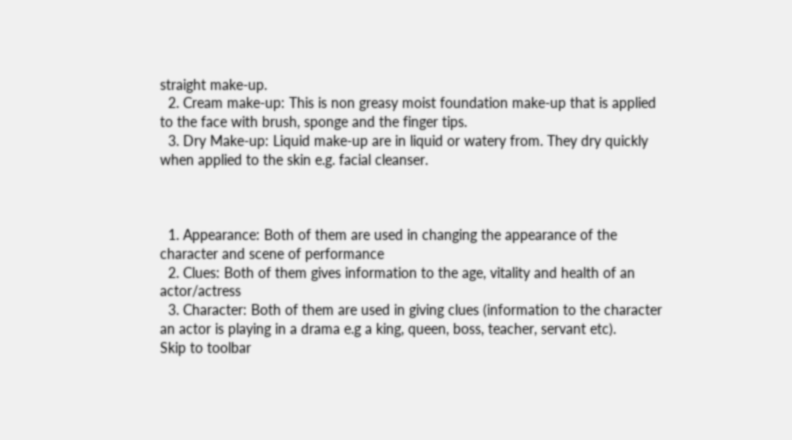straight make-up.
  2. Cream make-up: This is non greasy moist foundation make-up that is applied to the face with brush, sponge and the finger tips.
  3. Dry Make-up: Liquid make-up are in liquid or watery from. They dry quickly when applied to the skin e.g. facial cleanser.



  1. Appearance: Both of them are used in changing the appearance of the character and scene of performance
  2. Clues: Both of them gives information to the age, vitality and health of an actor/actress
  3. Character: Both of them are used in giving clues (information to the character an actor is playing in a drama e.g a king, queen, boss, teacher, servant etc).
Skip to toolbar